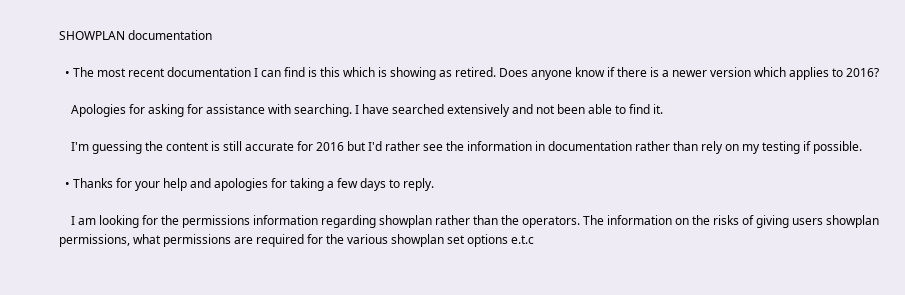SHOWPLAN documentation

  • The most recent documentation I can find is this which is showing as retired. Does anyone know if there is a newer version which applies to 2016?

    Apologies for asking for assistance with searching. I have searched extensively and not been able to find it.

    I'm guessing the content is still accurate for 2016 but I'd rather see the information in documentation rather than rely on my testing if possible.

  • Thanks for your help and apologies for taking a few days to reply.

    I am looking for the permissions information regarding showplan rather than the operators. The information on the risks of giving users showplan permissions, what permissions are required for the various showplan set options e.t.c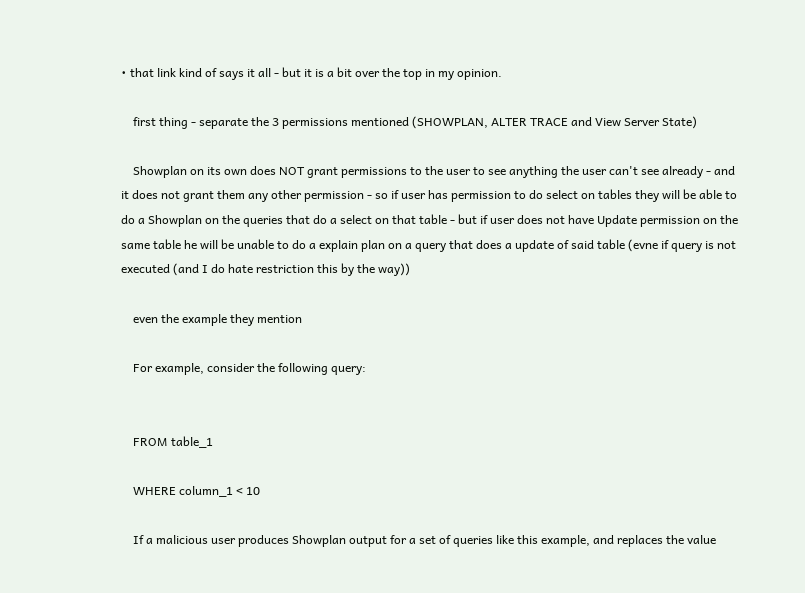• that link kind of says it all - but it is a bit over the top in my opinion.

    first thing - separate the 3 permissions mentioned (SHOWPLAN, ALTER TRACE and View Server State)

    Showplan on its own does NOT grant permissions to the user to see anything the user can't see already - and it does not grant them any other permission - so if user has permission to do select on tables they will be able to do a Showplan on the queries that do a select on that table - but if user does not have Update permission on the same table he will be unable to do a explain plan on a query that does a update of said table (evne if query is not executed (and I do hate restriction this by the way))

    even the example they mention

    For example, consider the following query:


    FROM table_1

    WHERE column_1 < 10

    If a malicious user produces Showplan output for a set of queries like this example, and replaces the value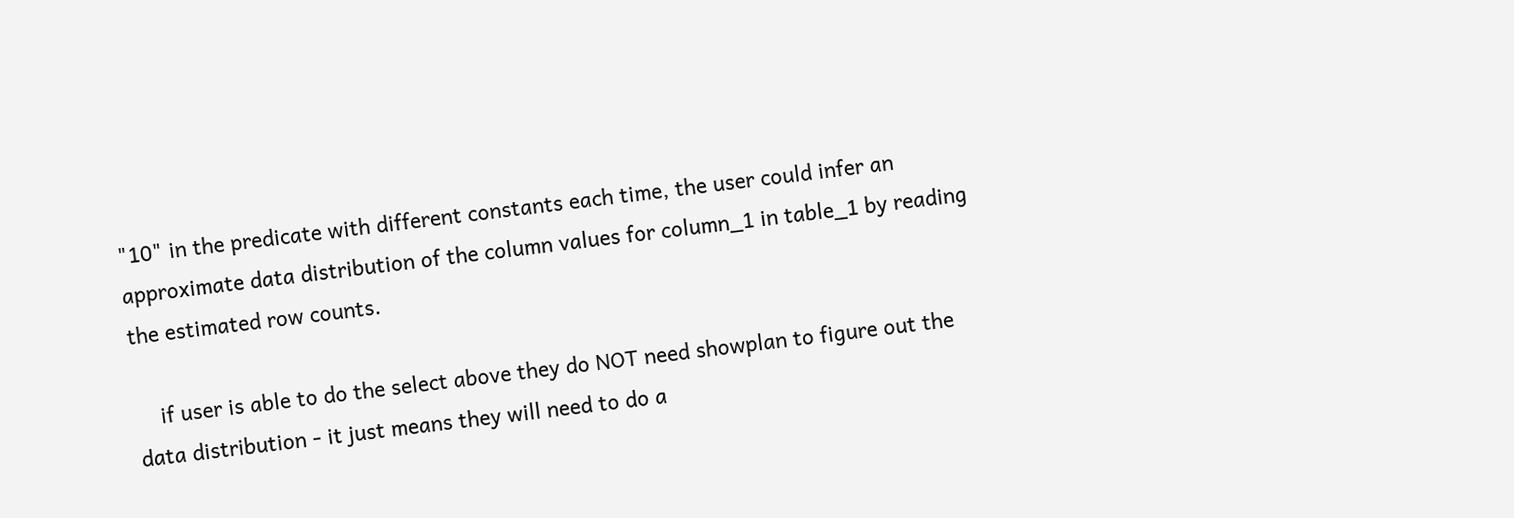"10" in the predicate with different constants each time, the user could infer an approximate data distribution of the column values for column_1 in table_1 by reading the estimated row counts.

    if user is able to do the select above they do NOT need showplan to figure out the data distribution - it just means they will need to do a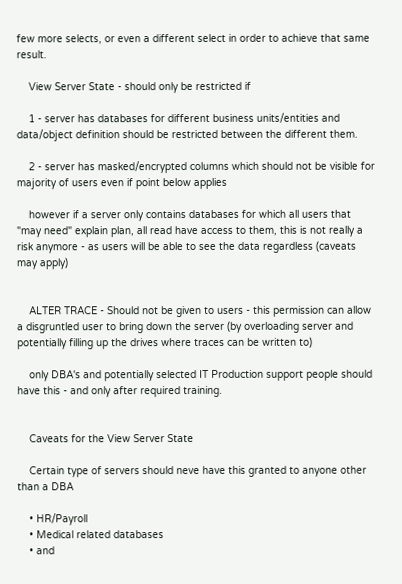few more selects, or even a different select in order to achieve that same result.

    View Server State - should only be restricted if

    1 - server has databases for different business units/entities and data/object definition should be restricted between the different them.

    2 - server has masked/encrypted columns which should not be visible for majority of users even if point below applies

    however if a server only contains databases for which all users that "may need" explain plan, all read have access to them, this is not really a risk anymore - as users will be able to see the data regardless (caveats may apply)


    ALTER TRACE - Should not be given to users - this permission can allow a disgruntled user to bring down the server (by overloading server and potentially filling up the drives where traces can be written to)

    only DBA's and potentially selected IT Production support people should have this - and only after required training.


    Caveats for the View Server State

    Certain type of servers should neve have this granted to anyone other than a DBA

    • HR/Payroll
    • Medical related databases
    • and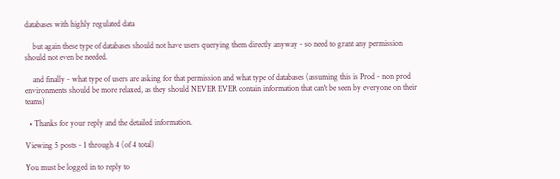databases with highly regulated data

    but again these type of databases should not have users querying them directly anyway - so need to grant any permission should not even be needed.

    and finally - what type of users are asking for that permission and what type of databases (assuming this is Prod - non prod environments should be more relaxed, as they should NEVER EVER contain information that can't be seen by everyone on their teams)

  • Thanks for your reply and the detailed information.

Viewing 5 posts - 1 through 4 (of 4 total)

You must be logged in to reply to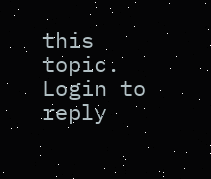this topic. Login to reply